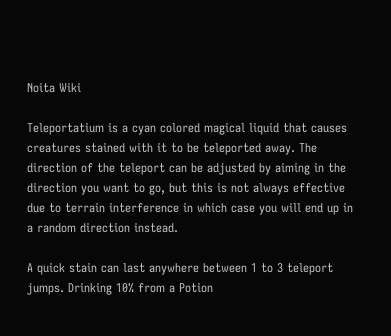Noita Wiki

Teleportatium is a cyan colored magical liquid that causes creatures stained with it to be teleported away. The direction of the teleport can be adjusted by aiming in the direction you want to go, but this is not always effective due to terrain interference in which case you will end up in a random direction instead.

A quick stain can last anywhere between 1 to 3 teleport jumps. Drinking 10% from a Potion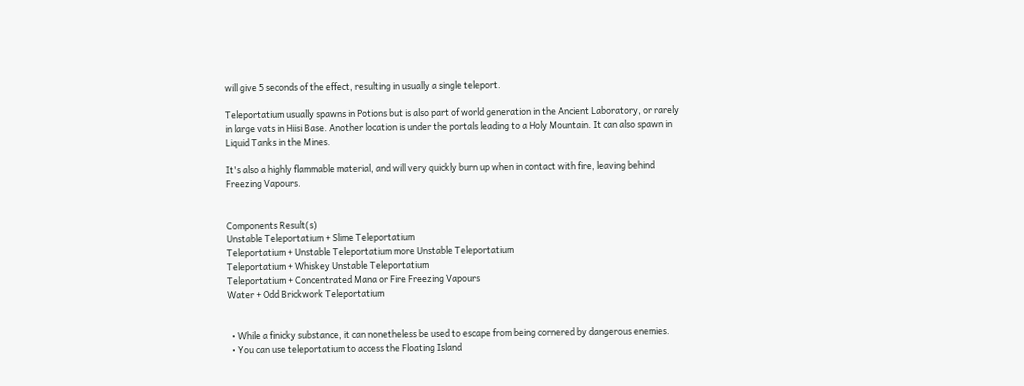will give 5 seconds of the effect, resulting in usually a single teleport.

Teleportatium usually spawns in Potions but is also part of world generation in the Ancient Laboratory, or rarely in large vats in Hiisi Base. Another location is under the portals leading to a Holy Mountain. It can also spawn in Liquid Tanks in the Mines.

It's also a highly flammable material, and will very quickly burn up when in contact with fire, leaving behind Freezing Vapours.


Components Result(s)
Unstable Teleportatium + Slime Teleportatium
Teleportatium + Unstable Teleportatium more Unstable Teleportatium
Teleportatium + Whiskey Unstable Teleportatium
Teleportatium + Concentrated Mana or Fire Freezing Vapours
Water + Odd Brickwork Teleportatium


  • While a finicky substance, it can nonetheless be used to escape from being cornered by dangerous enemies.
  • You can use teleportatium to access the Floating Island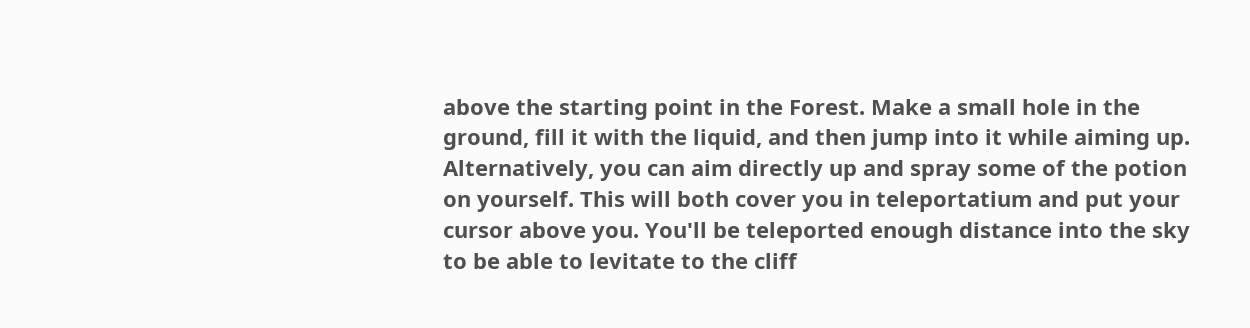above the starting point in the Forest. Make a small hole in the ground, fill it with the liquid, and then jump into it while aiming up. Alternatively, you can aim directly up and spray some of the potion on yourself. This will both cover you in teleportatium and put your cursor above you. You'll be teleported enough distance into the sky to be able to levitate to the cliff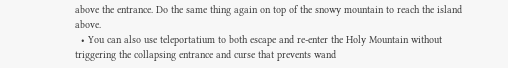above the entrance. Do the same thing again on top of the snowy mountain to reach the island above.
  • You can also use teleportatium to both escape and re-enter the Holy Mountain without triggering the collapsing entrance and curse that prevents wand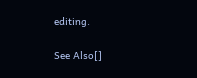editing.

See Also[]